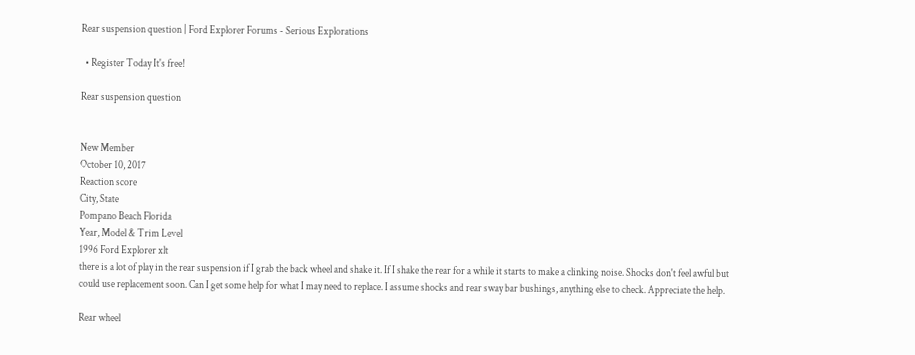Rear suspension question | Ford Explorer Forums - Serious Explorations

  • Register Today It's free!

Rear suspension question


New Member
October 10, 2017
Reaction score
City, State
Pompano Beach Florida
Year, Model & Trim Level
1996 Ford Explorer xlt
there is a lot of play in the rear suspension if I grab the back wheel and shake it. If I shake the rear for a while it starts to make a clinking noise. Shocks don't feel awful but could use replacement soon. Can I get some help for what I may need to replace. I assume shocks and rear sway bar bushings, anything else to check. Appreciate the help.

Rear wheel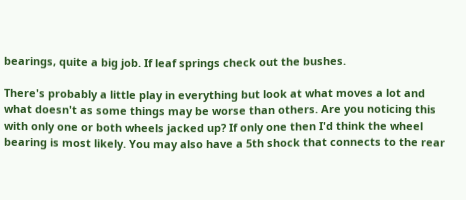bearings, quite a big job. If leaf springs check out the bushes.

There's probably a little play in everything but look at what moves a lot and what doesn't as some things may be worse than others. Are you noticing this with only one or both wheels jacked up? If only one then I'd think the wheel bearing is most likely. You may also have a 5th shock that connects to the rear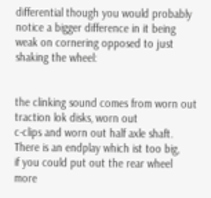differential though you would probably notice a bigger difference in it being weak on cornering opposed to just shaking the wheel:


the clinking sound comes from worn out traction lok disks, worn out
c-clips and worn out half axle shaft. There is an endplay which ist too big,
if you could put out the rear wheel more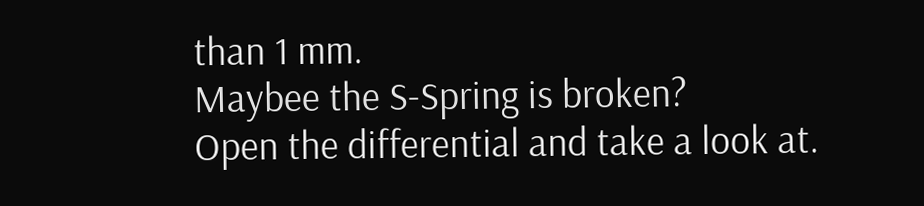than 1 mm.
Maybee the S-Spring is broken?
Open the differential and take a look at.